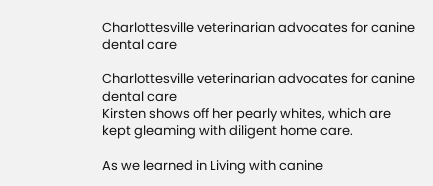Charlottesville veterinarian advocates for canine dental care

Charlottesville veterinarian advocates for canine dental care
Kirsten shows off her pearly whites, which are kept gleaming with diligent home care.

As we learned in Living with canine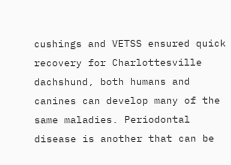cushings and VETSS ensured quick recovery for Charlottesville dachshund, both humans and canines can develop many of the same maladies. Periodontal disease is another that can be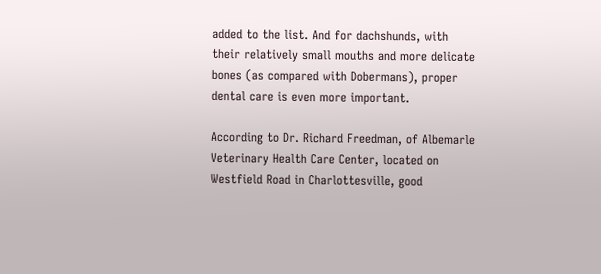added to the list. And for dachshunds, with their relatively small mouths and more delicate bones (as compared with Dobermans), proper dental care is even more important.

According to Dr. Richard Freedman, of Albemarle Veterinary Health Care Center, located on Westfield Road in Charlottesville, good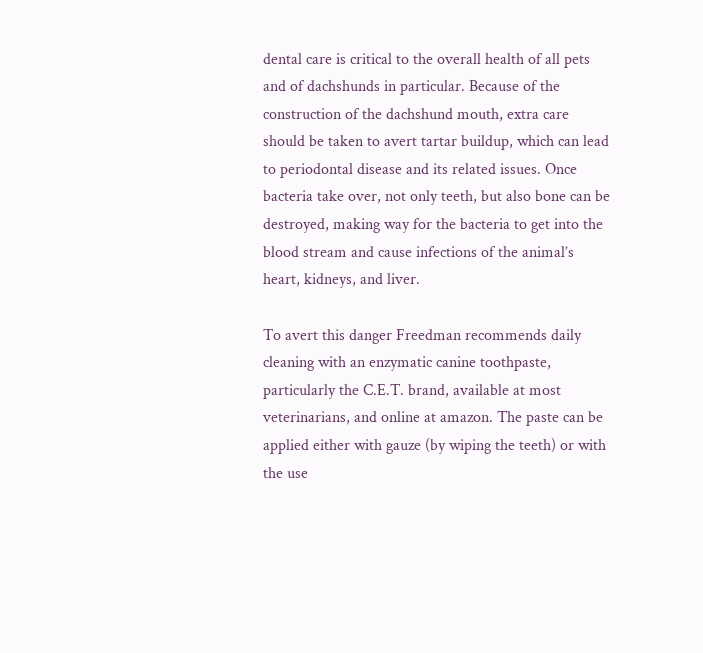dental care is critical to the overall health of all pets and of dachshunds in particular. Because of the construction of the dachshund mouth, extra care should be taken to avert tartar buildup, which can lead to periodontal disease and its related issues. Once bacteria take over, not only teeth, but also bone can be destroyed, making way for the bacteria to get into the blood stream and cause infections of the animal’s heart, kidneys, and liver.

To avert this danger Freedman recommends daily cleaning with an enzymatic canine toothpaste, particularly the C.E.T. brand, available at most veterinarians, and online at amazon. The paste can be applied either with gauze (by wiping the teeth) or with the use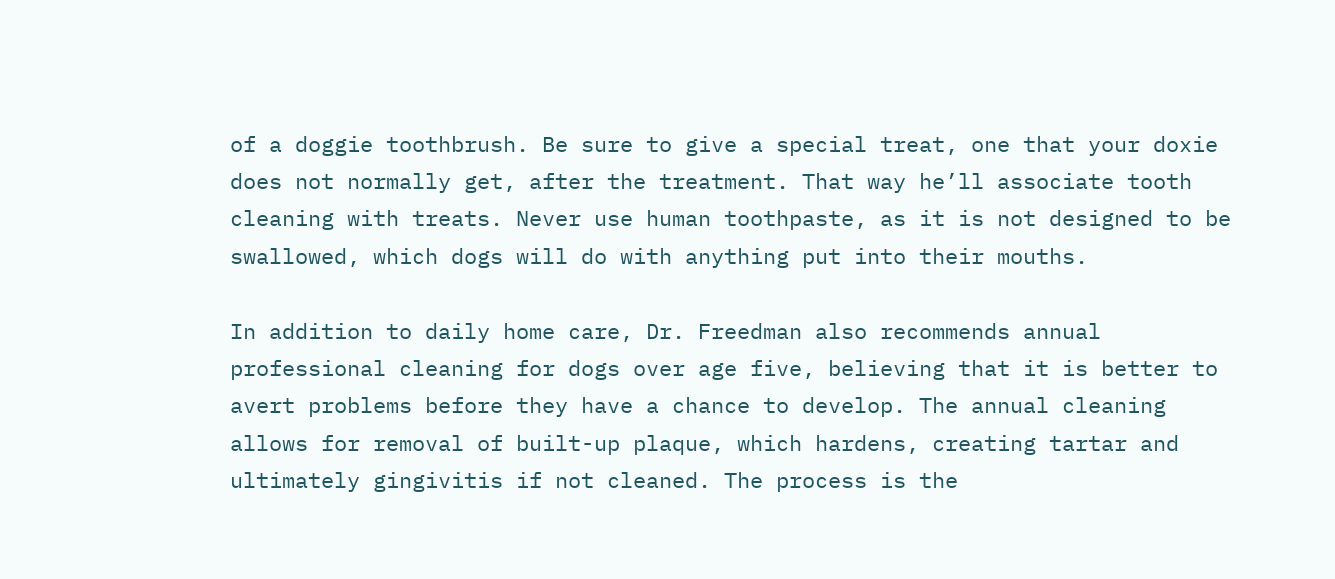of a doggie toothbrush. Be sure to give a special treat, one that your doxie does not normally get, after the treatment. That way he’ll associate tooth cleaning with treats. Never use human toothpaste, as it is not designed to be swallowed, which dogs will do with anything put into their mouths.

In addition to daily home care, Dr. Freedman also recommends annual professional cleaning for dogs over age five, believing that it is better to avert problems before they have a chance to develop. The annual cleaning allows for removal of built-up plaque, which hardens, creating tartar and ultimately gingivitis if not cleaned. The process is the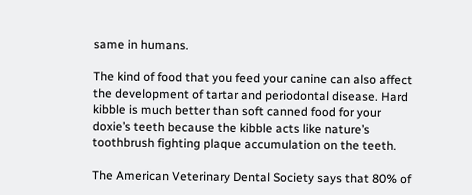same in humans.

The kind of food that you feed your canine can also affect the development of tartar and periodontal disease. Hard kibble is much better than soft canned food for your doxie’s teeth because the kibble acts like nature’s toothbrush fighting plaque accumulation on the teeth.

The American Veterinary Dental Society says that 80% of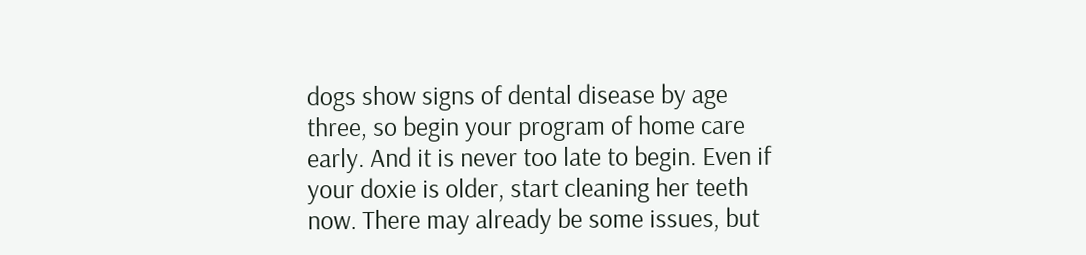dogs show signs of dental disease by age three, so begin your program of home care early. And it is never too late to begin. Even if your doxie is older, start cleaning her teeth now. There may already be some issues, but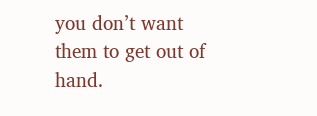you don’t want them to get out of hand.